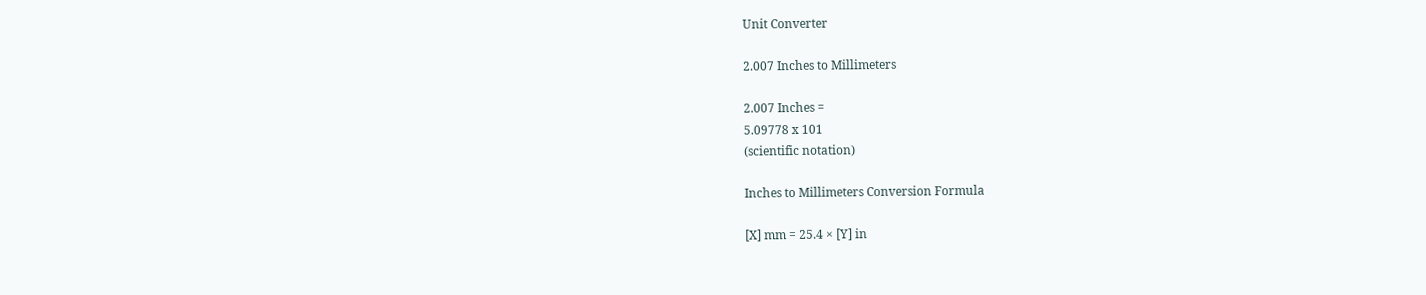Unit Converter

2.007 Inches to Millimeters

2.007 Inches =
5.09778 x 101
(scientific notation)

Inches to Millimeters Conversion Formula

[X] mm = 25.4 × [Y] in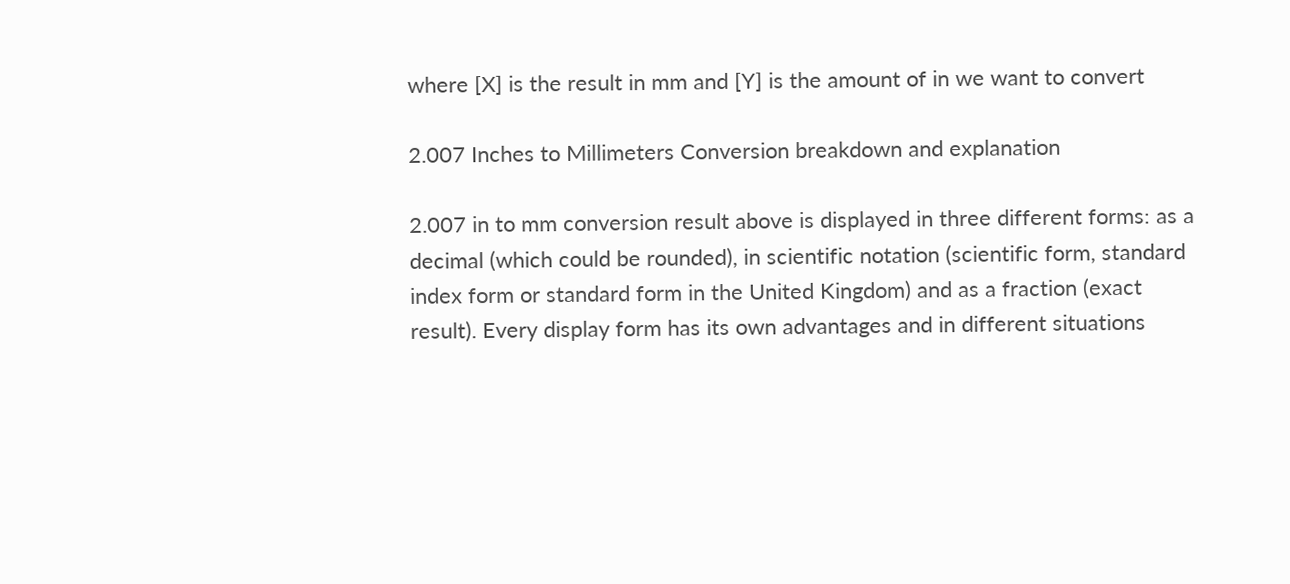where [X] is the result in mm and [Y] is the amount of in we want to convert

2.007 Inches to Millimeters Conversion breakdown and explanation

2.007 in to mm conversion result above is displayed in three different forms: as a decimal (which could be rounded), in scientific notation (scientific form, standard index form or standard form in the United Kingdom) and as a fraction (exact result). Every display form has its own advantages and in different situations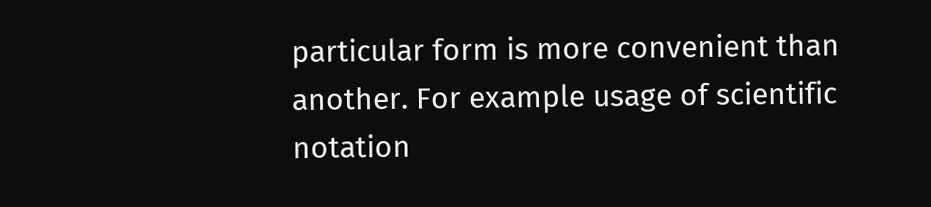particular form is more convenient than another. For example usage of scientific notation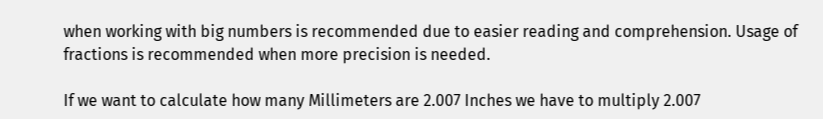when working with big numbers is recommended due to easier reading and comprehension. Usage of fractions is recommended when more precision is needed.

If we want to calculate how many Millimeters are 2.007 Inches we have to multiply 2.007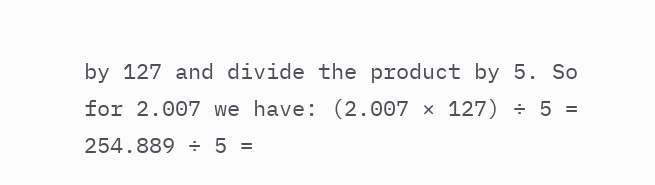by 127 and divide the product by 5. So for 2.007 we have: (2.007 × 127) ÷ 5 = 254.889 ÷ 5 =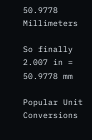50.9778 Millimeters

So finally 2.007 in = 50.9778 mm

Popular Unit Conversions